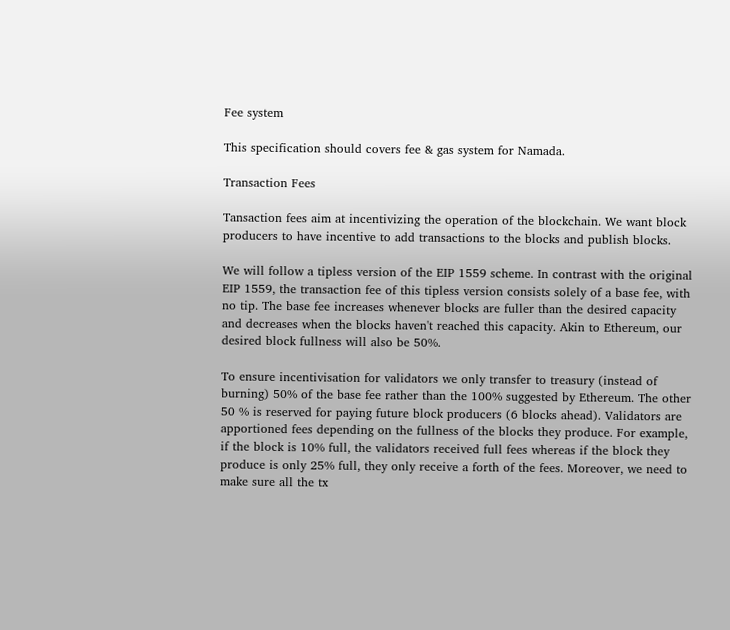Fee system

This specification should covers fee & gas system for Namada.

Transaction Fees

Tansaction fees aim at incentivizing the operation of the blockchain. We want block producers to have incentive to add transactions to the blocks and publish blocks.

We will follow a tipless version of the EIP 1559 scheme. In contrast with the original EIP 1559, the transaction fee of this tipless version consists solely of a base fee, with no tip. The base fee increases whenever blocks are fuller than the desired capacity and decreases when the blocks haven't reached this capacity. Akin to Ethereum, our desired block fullness will also be 50%.

To ensure incentivisation for validators we only transfer to treasury (instead of burning) 50% of the base fee rather than the 100% suggested by Ethereum. The other 50 % is reserved for paying future block producers (6 blocks ahead). Validators are apportioned fees depending on the fullness of the blocks they produce. For example, if the block is 10% full, the validators received full fees whereas if the block they produce is only 25% full, they only receive a forth of the fees. Moreover, we need to make sure all the tx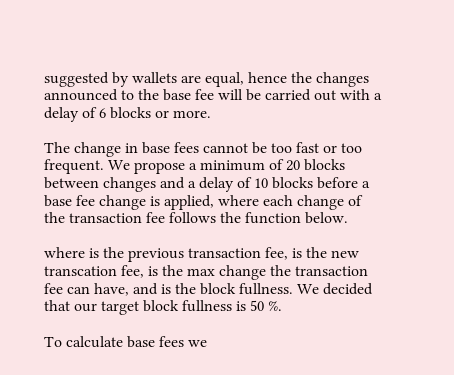suggested by wallets are equal, hence the changes announced to the base fee will be carried out with a delay of 6 blocks or more.

The change in base fees cannot be too fast or too frequent. We propose a minimum of 20 blocks between changes and a delay of 10 blocks before a base fee change is applied, where each change of the transaction fee follows the function below.

where is the previous transaction fee, is the new transcation fee, is the max change the transaction fee can have, and is the block fullness. We decided that our target block fullness is 50 %.

To calculate base fees we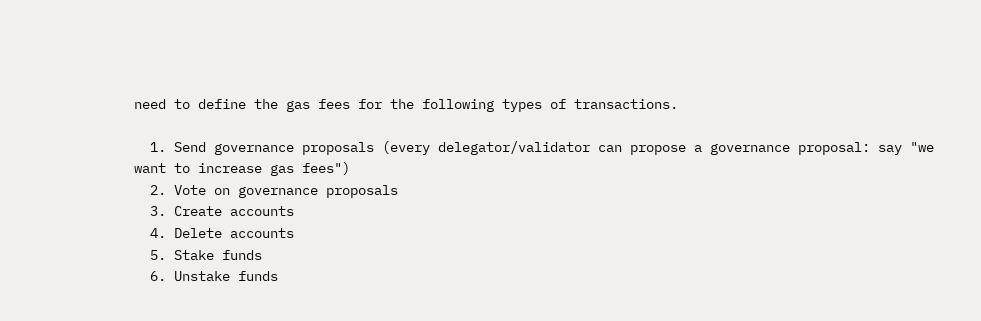need to define the gas fees for the following types of transactions.

  1. Send governance proposals (every delegator/validator can propose a governance proposal: say "we want to increase gas fees")
  2. Vote on governance proposals
  3. Create accounts
  4. Delete accounts
  5. Stake funds
  6. Unstake funds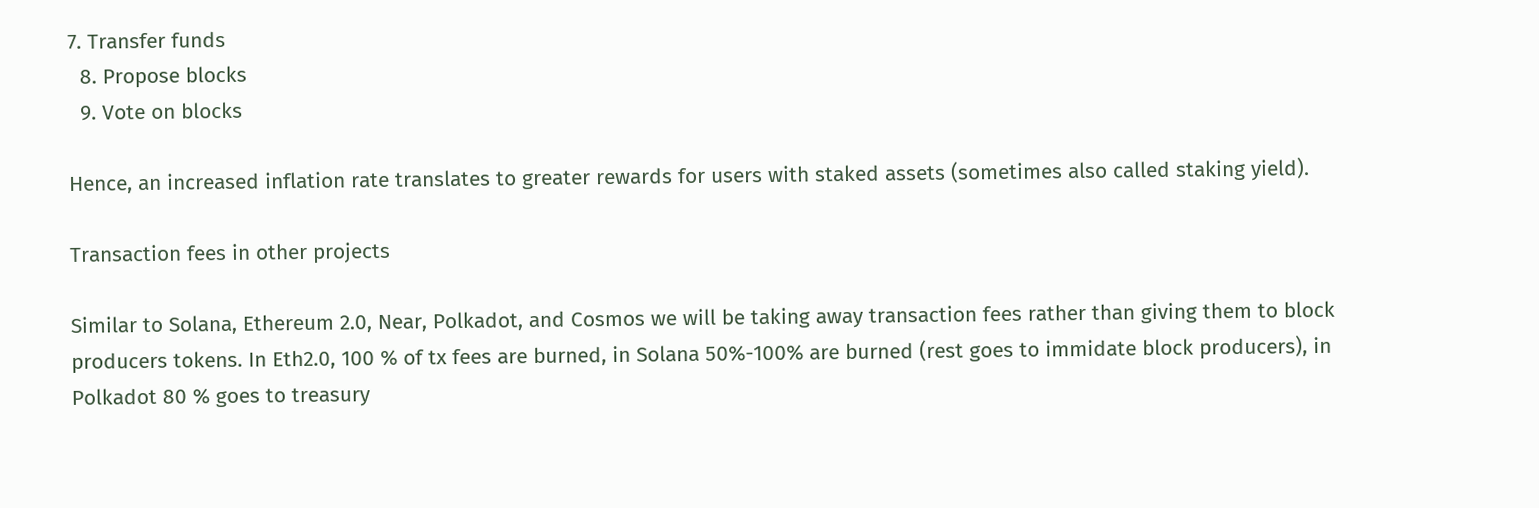7. Transfer funds
  8. Propose blocks
  9. Vote on blocks

Hence, an increased inflation rate translates to greater rewards for users with staked assets (sometimes also called staking yield).

Transaction fees in other projects

Similar to Solana, Ethereum 2.0, Near, Polkadot, and Cosmos we will be taking away transaction fees rather than giving them to block producers tokens. In Eth2.0, 100 % of tx fees are burned, in Solana 50%-100% are burned (rest goes to immidate block producers), in Polkadot 80 % goes to treasury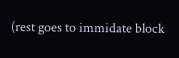(rest goes to immidate block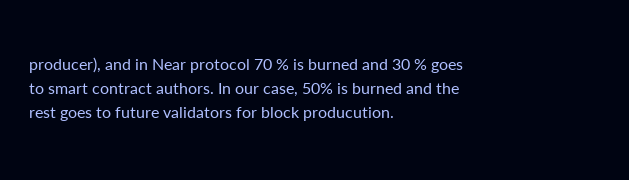producer), and in Near protocol 70 % is burned and 30 % goes to smart contract authors. In our case, 50% is burned and the rest goes to future validators for block producution.